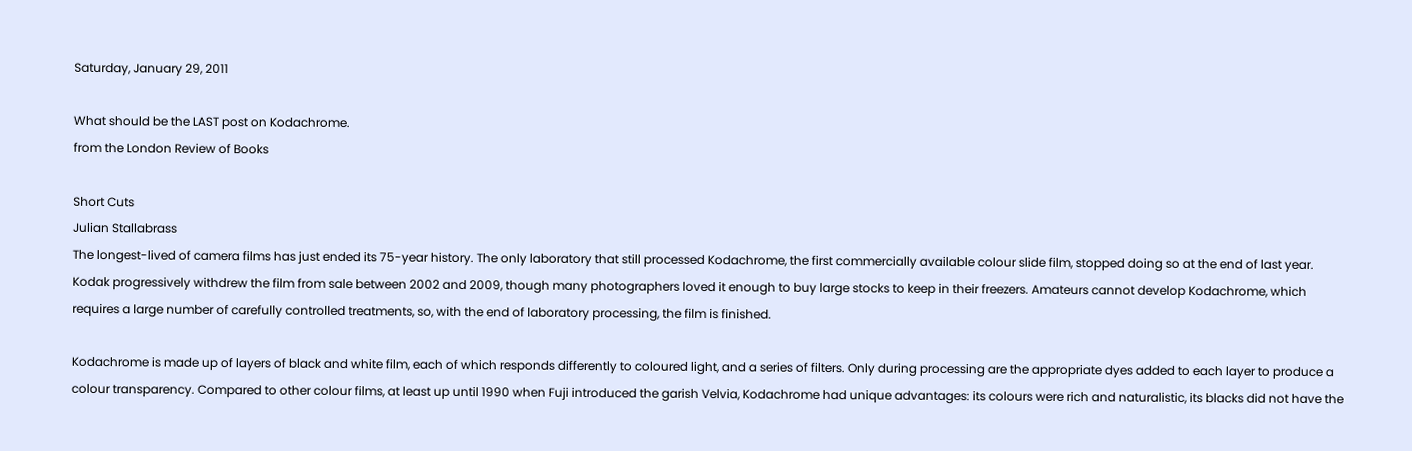Saturday, January 29, 2011

What should be the LAST post on Kodachrome.
from the London Review of Books

Short Cuts
Julian Stallabrass
The longest-lived of camera films has just ended its 75-year history. The only laboratory that still processed Kodachrome, the first commercially available colour slide film, stopped doing so at the end of last year. Kodak progressively withdrew the film from sale between 2002 and 2009, though many photographers loved it enough to buy large stocks to keep in their freezers. Amateurs cannot develop Kodachrome, which requires a large number of carefully controlled treatments, so, with the end of laboratory processing, the film is finished.

Kodachrome is made up of layers of black and white film, each of which responds differently to coloured light, and a series of filters. Only during processing are the appropriate dyes added to each layer to produce a colour transparency. Compared to other colour films, at least up until 1990 when Fuji introduced the garish Velvia, Kodachrome had unique advantages: its colours were rich and naturalistic, its blacks did not have the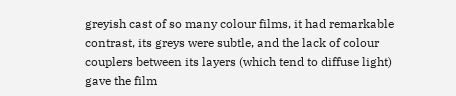greyish cast of so many colour films, it had remarkable contrast, its greys were subtle, and the lack of colour couplers between its layers (which tend to diffuse light) gave the film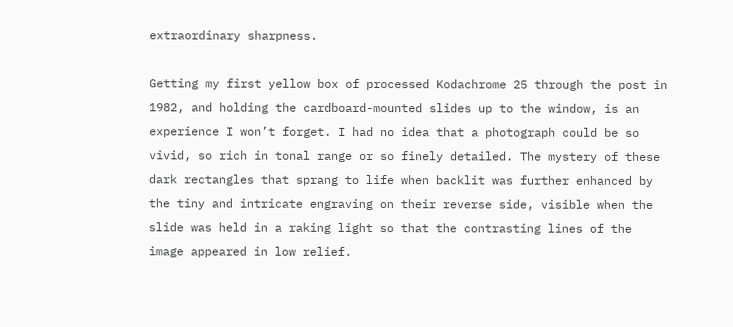extraordinary sharpness.

Getting my first yellow box of processed Kodachrome 25 through the post in 1982, and holding the cardboard-mounted slides up to the window, is an experience I won’t forget. I had no idea that a photograph could be so vivid, so rich in tonal range or so finely detailed. The mystery of these dark rectangles that sprang to life when backlit was further enhanced by the tiny and intricate engraving on their reverse side, visible when the slide was held in a raking light so that the contrasting lines of the image appeared in low relief.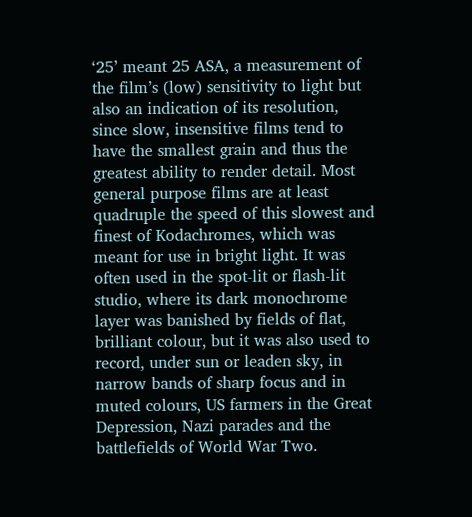‘25’ meant 25 ASA, a measurement of the film’s (low) sensitivity to light but also an indication of its resolution, since slow, insensitive films tend to have the smallest grain and thus the greatest ability to render detail. Most general purpose films are at least quadruple the speed of this slowest and finest of Kodachromes, which was meant for use in bright light. It was often used in the spot-lit or flash-lit studio, where its dark monochrome layer was banished by fields of flat, brilliant colour, but it was also used to record, under sun or leaden sky, in narrow bands of sharp focus and in muted colours, US farmers in the Great Depression, Nazi parades and the battlefields of World War Two.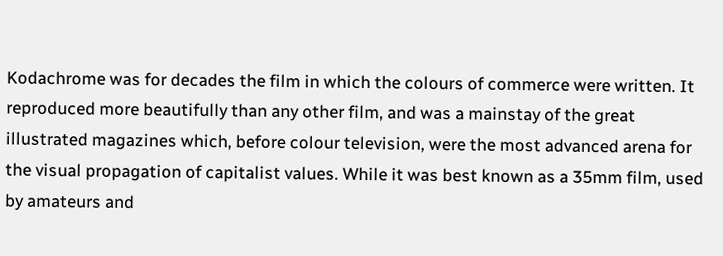Kodachrome was for decades the film in which the colours of commerce were written. It reproduced more beautifully than any other film, and was a mainstay of the great illustrated magazines which, before colour television, were the most advanced arena for the visual propagation of capitalist values. While it was best known as a 35mm film, used by amateurs and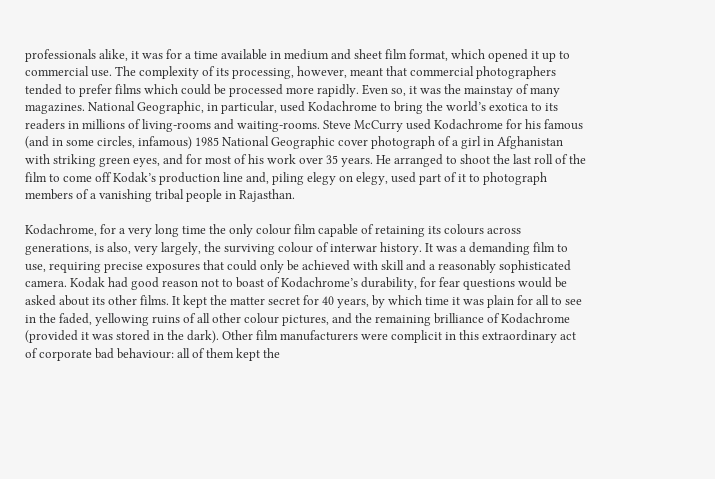professionals alike, it was for a time available in medium and sheet film format, which opened it up to commercial use. The complexity of its processing, however, meant that commercial photographers tended to prefer films which could be processed more rapidly. Even so, it was the mainstay of many magazines. National Geographic, in particular, used Kodachrome to bring the world’s exotica to its readers in millions of living-rooms and waiting-rooms. Steve McCurry used Kodachrome for his famous (and in some circles, infamous) 1985 National Geographic cover photograph of a girl in Afghanistan with striking green eyes, and for most of his work over 35 years. He arranged to shoot the last roll of the film to come off Kodak’s production line and, piling elegy on elegy, used part of it to photograph members of a vanishing tribal people in Rajasthan.

Kodachrome, for a very long time the only colour film capable of retaining its colours across generations, is also, very largely, the surviving colour of interwar history. It was a demanding film to use, requiring precise exposures that could only be achieved with skill and a reasonably sophisticated camera. Kodak had good reason not to boast of Kodachrome’s durability, for fear questions would be asked about its other films. It kept the matter secret for 40 years, by which time it was plain for all to see in the faded, yellowing ruins of all other colour pictures, and the remaining brilliance of Kodachrome (provided it was stored in the dark). Other film manufacturers were complicit in this extraordinary act of corporate bad behaviour: all of them kept the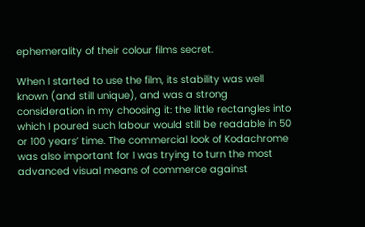ephemerality of their colour films secret.

When I started to use the film, its stability was well known (and still unique), and was a strong consideration in my choosing it: the little rectangles into which I poured such labour would still be readable in 50 or 100 years’ time. The commercial look of Kodachrome was also important for I was trying to turn the most advanced visual means of commerce against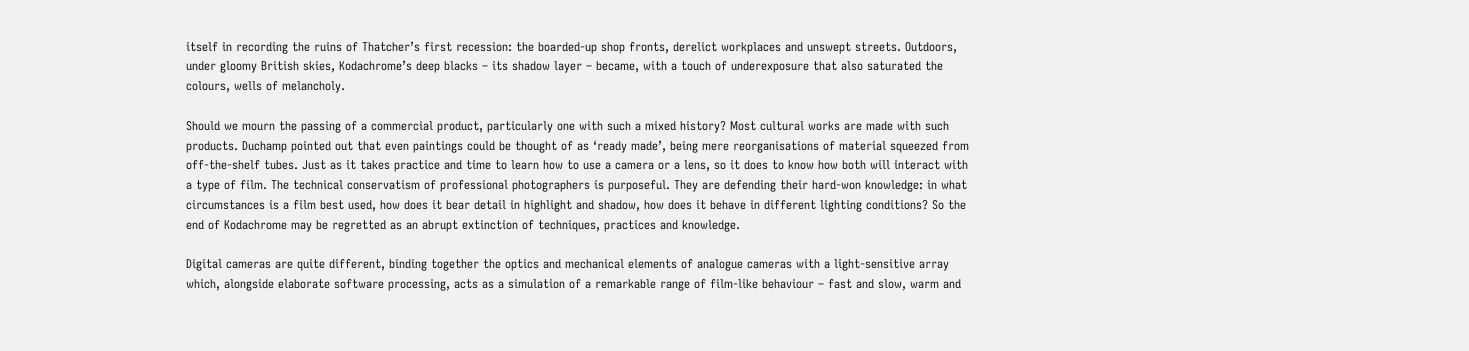itself in recording the ruins of Thatcher’s first recession: the boarded-up shop fronts, derelict workplaces and unswept streets. Outdoors, under gloomy British skies, Kodachrome’s deep blacks – its shadow layer – became, with a touch of underexposure that also saturated the colours, wells of melancholy.

Should we mourn the passing of a commercial product, particularly one with such a mixed history? Most cultural works are made with such products. Duchamp pointed out that even paintings could be thought of as ‘ready made’, being mere reorganisations of material squeezed from off-the-shelf tubes. Just as it takes practice and time to learn how to use a camera or a lens, so it does to know how both will interact with a type of film. The technical conservatism of professional photographers is purposeful. They are defending their hard-won knowledge: in what circumstances is a film best used, how does it bear detail in highlight and shadow, how does it behave in different lighting conditions? So the end of Kodachrome may be regretted as an abrupt extinction of techniques, practices and knowledge.

Digital cameras are quite different, binding together the optics and mechanical elements of analogue cameras with a light-sensitive array which, alongside elaborate software processing, acts as a simulation of a remarkable range of film-like behaviour – fast and slow, warm and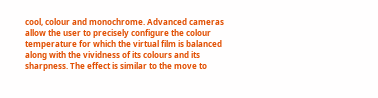cool, colour and monochrome. Advanced cameras allow the user to precisely configure the colour temperature for which the virtual film is balanced along with the vividness of its colours and its sharpness. The effect is similar to the move to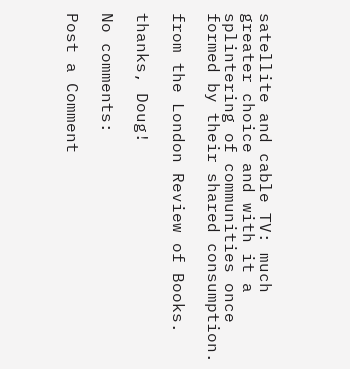satellite and cable TV: much greater choice and with it a splintering of communities once formed by their shared consumption.

from the London Review of Books.

thanks, Doug!

No comments:

Post a Comment